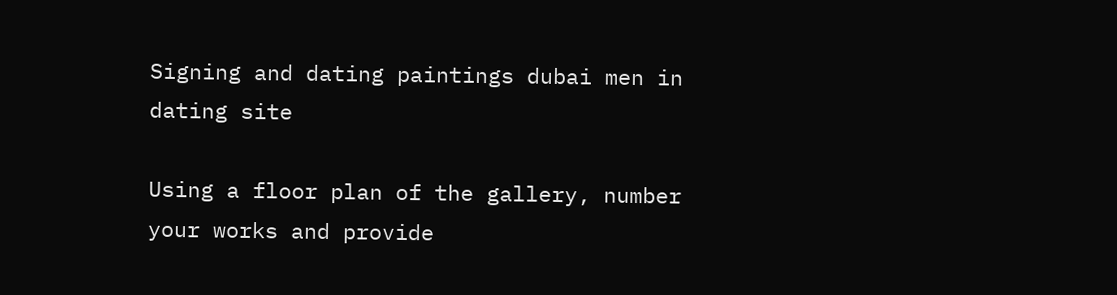Signing and dating paintings dubai men in dating site

Using a floor plan of the gallery, number your works and provide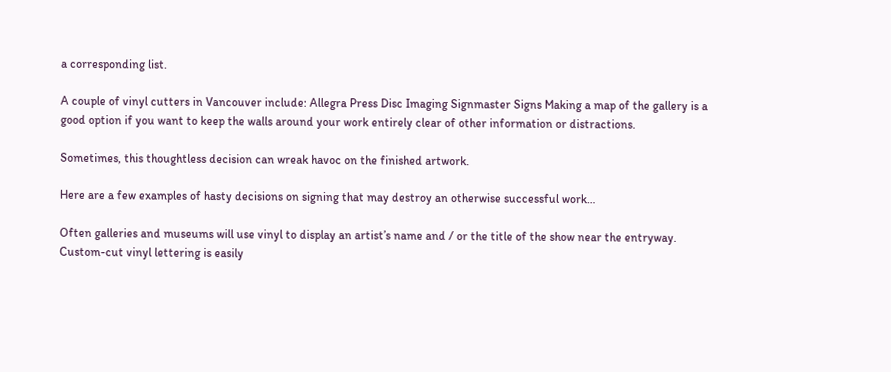a corresponding list.

A couple of vinyl cutters in Vancouver include: Allegra Press Disc Imaging Signmaster Signs Making a map of the gallery is a good option if you want to keep the walls around your work entirely clear of other information or distractions.

Sometimes, this thoughtless decision can wreak havoc on the finished artwork.

Here are a few examples of hasty decisions on signing that may destroy an otherwise successful work…

Often galleries and museums will use vinyl to display an artist’s name and / or the title of the show near the entryway. Custom-cut vinyl lettering is easily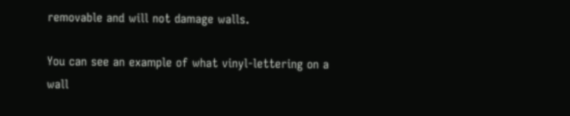removable and will not damage walls.

You can see an example of what vinyl-lettering on a wall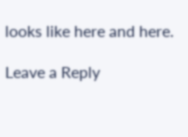looks like here and here.

Leave a Reply